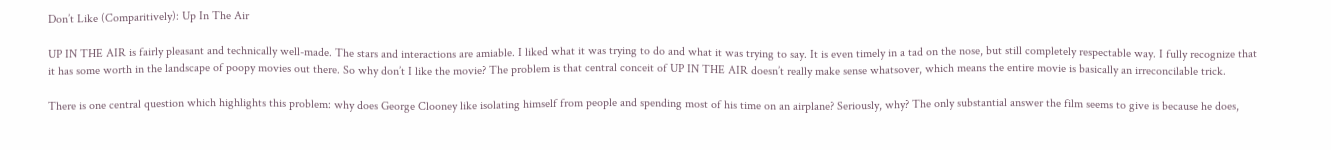Don’t Like (Comparitively): Up In The Air

UP IN THE AIR is fairly pleasant and technically well-made. The stars and interactions are amiable. I liked what it was trying to do and what it was trying to say. It is even timely in a tad on the nose, but still completely respectable way. I fully recognize that it has some worth in the landscape of poopy movies out there. So why don’t I like the movie? The problem is that central conceit of UP IN THE AIR doesn’t really make sense whatsover, which means the entire movie is basically an irreconcilable trick.

There is one central question which highlights this problem: why does George Clooney like isolating himself from people and spending most of his time on an airplane? Seriously, why? The only substantial answer the film seems to give is because he does,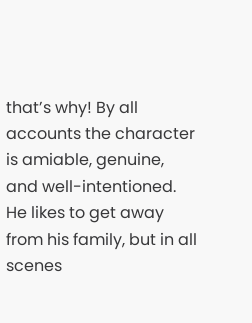that’s why! By all accounts the character is amiable, genuine, and well-intentioned. He likes to get away from his family, but in all scenes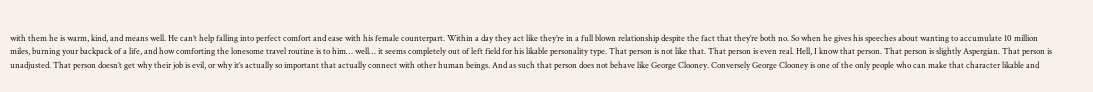with them he is warm, kind, and means well. He can’t help falling into perfect comfort and ease with his female counterpart. Within a day they act like they’re in a full blown relationship despite the fact that they’re both no. So when he gives his speeches about wanting to accumulate 10 million miles, burning your backpack of a life, and how comforting the lonesome travel routine is to him… well… it seems completely out of left field for his likable personality type. That person is not like that. That person is even real. Hell, I know that person. That person is slightly Aspergian. That person is unadjusted. That person doesn’t get why their job is evil, or why it’s actually so important that actually connect with other human beings. And as such that person does not behave like George Clooney. Conversely George Clooney is one of the only people who can make that character likable and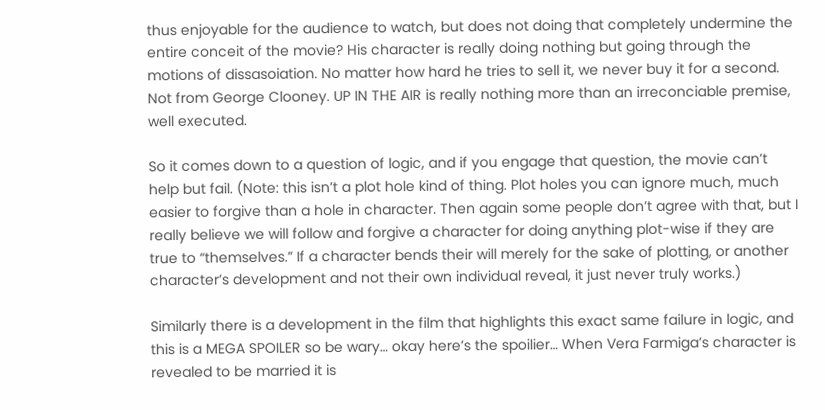thus enjoyable for the audience to watch, but does not doing that completely undermine the entire conceit of the movie? His character is really doing nothing but going through the motions of dissasoiation. No matter how hard he tries to sell it, we never buy it for a second. Not from George Clooney. UP IN THE AIR is really nothing more than an irreconciable premise, well executed.

So it comes down to a question of logic, and if you engage that question, the movie can’t help but fail. (Note: this isn’t a plot hole kind of thing. Plot holes you can ignore much, much easier to forgive than a hole in character. Then again some people don’t agree with that, but I really believe we will follow and forgive a character for doing anything plot-wise if they are true to “themselves.” If a character bends their will merely for the sake of plotting, or another character’s development and not their own individual reveal, it just never truly works.)

Similarly there is a development in the film that highlights this exact same failure in logic, and this is a MEGA SPOILER so be wary… okay here’s the spoilier… When Vera Farmiga’s character is revealed to be married it is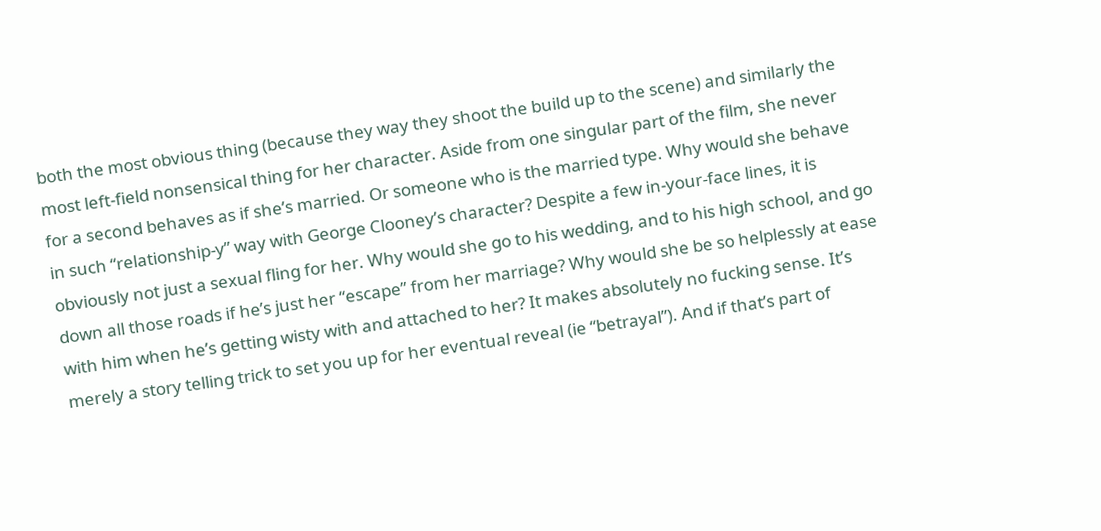both the most obvious thing (because they way they shoot the build up to the scene) and similarly the most left-field nonsensical thing for her character. Aside from one singular part of the film, she never for a second behaves as if she’s married. Or someone who is the married type. Why would she behave in such “relationship-y” way with George Clooney’s character? Despite a few in-your-face lines, it is obviously not just a sexual fling for her. Why would she go to his wedding, and to his high school, and go down all those roads if he’s just her “escape” from her marriage? Why would she be so helplessly at ease with him when he’s getting wisty with and attached to her? It makes absolutely no fucking sense. It’s merely a story telling trick to set you up for her eventual reveal (ie “betrayal”). And if that’s part of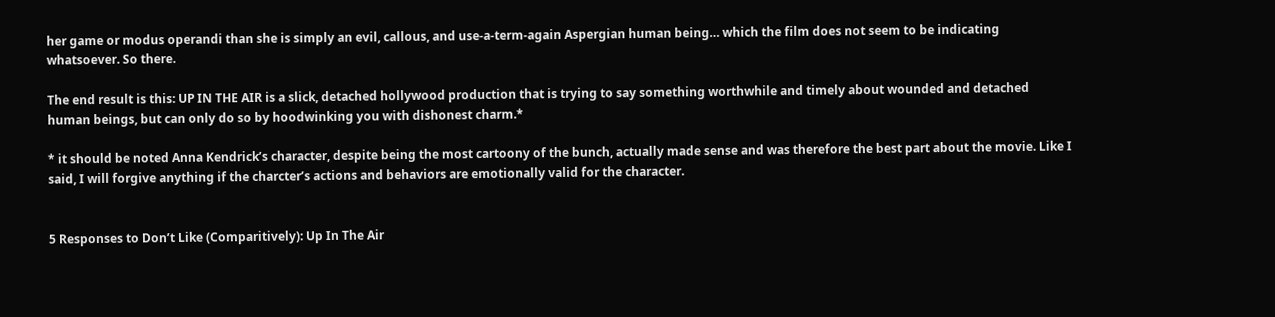her game or modus operandi than she is simply an evil, callous, and use-a-term-again Aspergian human being… which the film does not seem to be indicating whatsoever. So there.

The end result is this: UP IN THE AIR is a slick, detached hollywood production that is trying to say something worthwhile and timely about wounded and detached human beings, but can only do so by hoodwinking you with dishonest charm.*

* it should be noted Anna Kendrick’s character, despite being the most cartoony of the bunch, actually made sense and was therefore the best part about the movie. Like I said, I will forgive anything if the charcter’s actions and behaviors are emotionally valid for the character.


5 Responses to Don’t Like (Comparitively): Up In The Air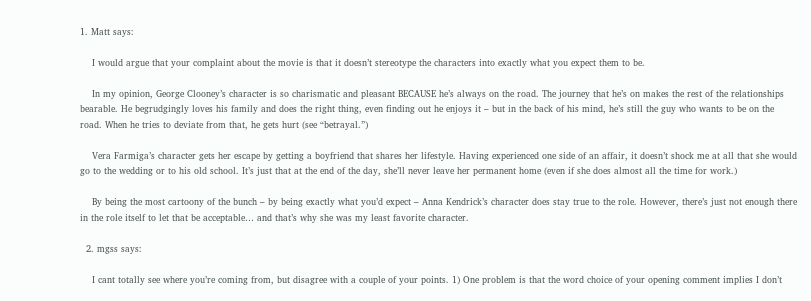1. Matt says:

    I would argue that your complaint about the movie is that it doesn’t stereotype the characters into exactly what you expect them to be.

    In my opinion, George Clooney’s character is so charismatic and pleasant BECAUSE he’s always on the road. The journey that he’s on makes the rest of the relationships bearable. He begrudgingly loves his family and does the right thing, even finding out he enjoys it – but in the back of his mind, he’s still the guy who wants to be on the road. When he tries to deviate from that, he gets hurt (see “betrayal.”)

    Vera Farmiga’s character gets her escape by getting a boyfriend that shares her lifestyle. Having experienced one side of an affair, it doesn’t shock me at all that she would go to the wedding or to his old school. It’s just that at the end of the day, she’ll never leave her permanent home (even if she does almost all the time for work.)

    By being the most cartoony of the bunch – by being exactly what you’d expect – Anna Kendrick’s character does stay true to the role. However, there’s just not enough there in the role itself to let that be acceptable… and that’s why she was my least favorite character.

  2. mgss says:

    I cant totally see where you’re coming from, but disagree with a couple of your points. 1) One problem is that the word choice of your opening comment implies I don’t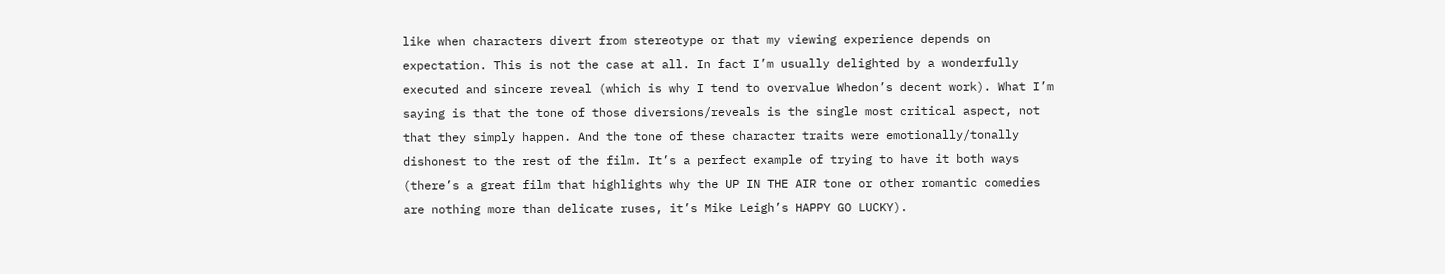like when characters divert from stereotype or that my viewing experience depends on expectation. This is not the case at all. In fact I’m usually delighted by a wonderfully executed and sincere reveal (which is why I tend to overvalue Whedon’s decent work). What I’m saying is that the tone of those diversions/reveals is the single most critical aspect, not that they simply happen. And the tone of these character traits were emotionally/tonally dishonest to the rest of the film. It’s a perfect example of trying to have it both ways (there’s a great film that highlights why the UP IN THE AIR tone or other romantic comedies are nothing more than delicate ruses, it’s Mike Leigh’s HAPPY GO LUCKY).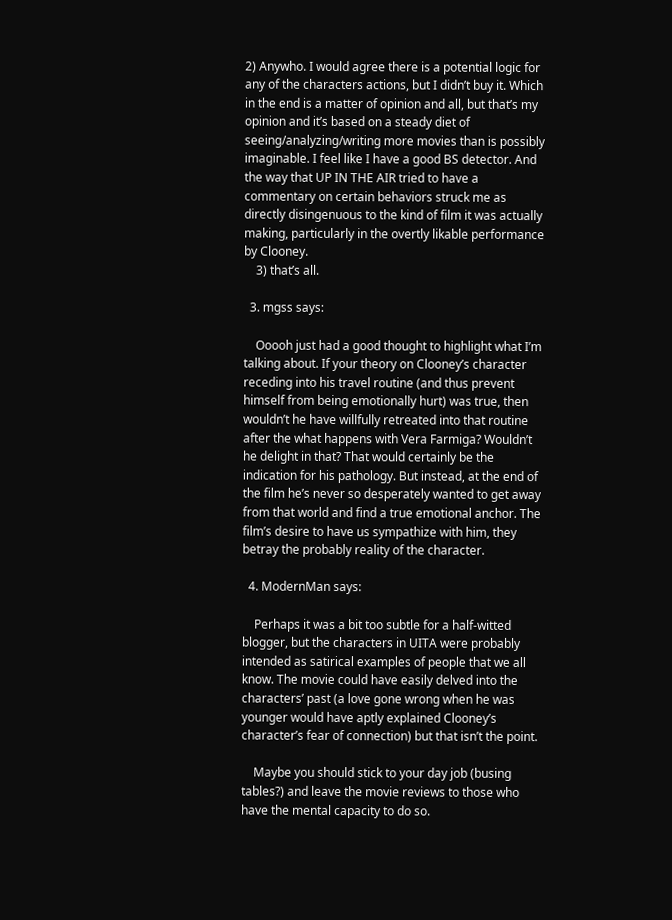2) Anywho. I would agree there is a potential logic for any of the characters actions, but I didn’t buy it. Which in the end is a matter of opinion and all, but that’s my opinion and it’s based on a steady diet of seeing/analyzing/writing more movies than is possibly imaginable. I feel like I have a good BS detector. And the way that UP IN THE AIR tried to have a commentary on certain behaviors struck me as directly disingenuous to the kind of film it was actually making, particularly in the overtly likable performance by Clooney.
    3) that’s all.

  3. mgss says:

    Ooooh just had a good thought to highlight what I’m talking about. If your theory on Clooney’s character receding into his travel routine (and thus prevent himself from being emotionally hurt) was true, then wouldn’t he have willfully retreated into that routine after the what happens with Vera Farmiga? Wouldn’t he delight in that? That would certainly be the indication for his pathology. But instead, at the end of the film he’s never so desperately wanted to get away from that world and find a true emotional anchor. The film’s desire to have us sympathize with him, they betray the probably reality of the character.

  4. ModernMan says:

    Perhaps it was a bit too subtle for a half-witted blogger, but the characters in UITA were probably intended as satirical examples of people that we all know. The movie could have easily delved into the characters’ past (a love gone wrong when he was younger would have aptly explained Clooney’s character’s fear of connection) but that isn’t the point.

    Maybe you should stick to your day job (busing tables?) and leave the movie reviews to those who have the mental capacity to do so.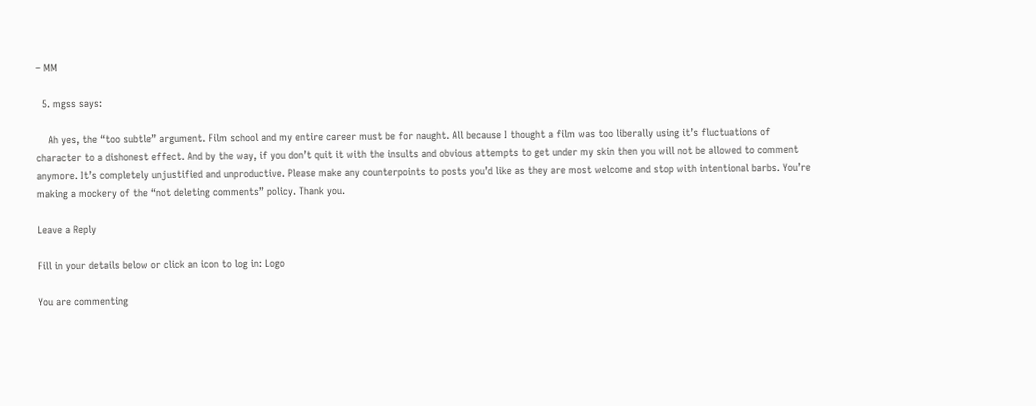– MM

  5. mgss says:

    Ah yes, the “too subtle” argument. Film school and my entire career must be for naught. All because I thought a film was too liberally using it’s fluctuations of character to a dishonest effect. And by the way, if you don’t quit it with the insults and obvious attempts to get under my skin then you will not be allowed to comment anymore. It’s completely unjustified and unproductive. Please make any counterpoints to posts you’d like as they are most welcome and stop with intentional barbs. You’re making a mockery of the “not deleting comments” policy. Thank you.

Leave a Reply

Fill in your details below or click an icon to log in: Logo

You are commenting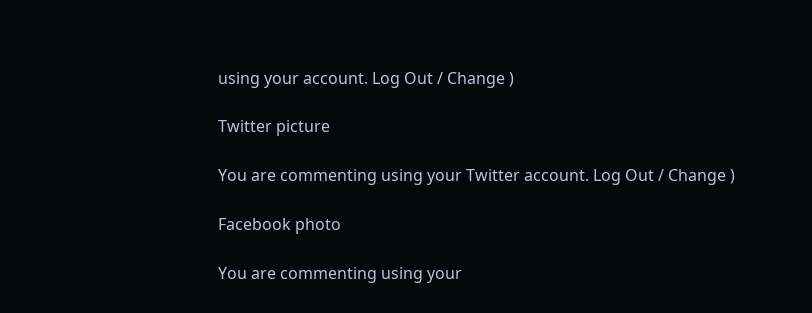using your account. Log Out / Change )

Twitter picture

You are commenting using your Twitter account. Log Out / Change )

Facebook photo

You are commenting using your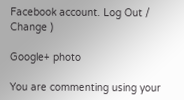Facebook account. Log Out / Change )

Google+ photo

You are commenting using your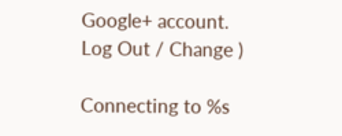Google+ account. Log Out / Change )

Connecting to %s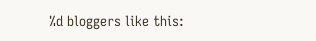%d bloggers like this: